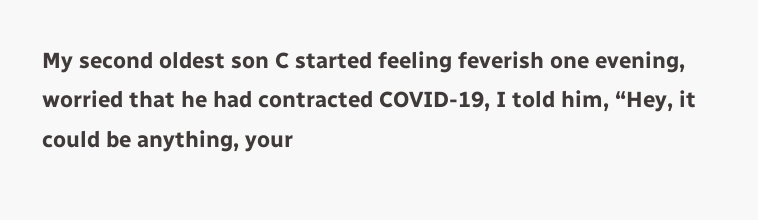My second oldest son C started feeling feverish one evening, worried that he had contracted COVID-19, I told him, “Hey, it could be anything, your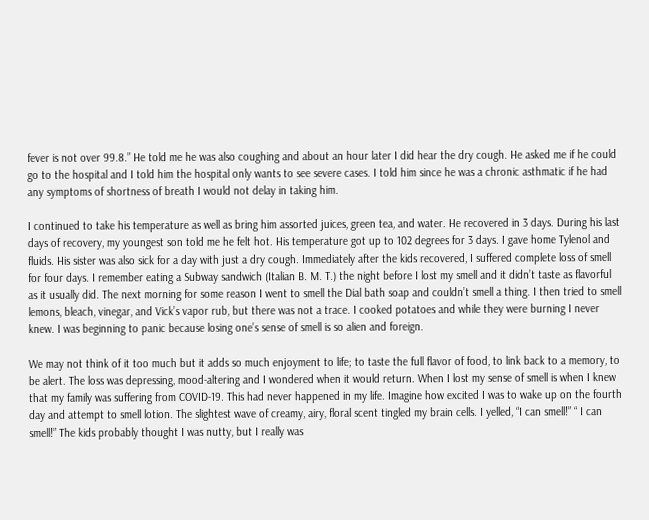fever is not over 99.8.” He told me he was also coughing and about an hour later I did hear the dry cough. He asked me if he could go to the hospital and I told him the hospital only wants to see severe cases. I told him since he was a chronic asthmatic if he had any symptoms of shortness of breath I would not delay in taking him.

I continued to take his temperature as well as bring him assorted juices, green tea, and water. He recovered in 3 days. During his last days of recovery, my youngest son told me he felt hot. His temperature got up to 102 degrees for 3 days. I gave home Tylenol and fluids. His sister was also sick for a day with just a dry cough. Immediately after the kids recovered, I suffered complete loss of smell for four days. I remember eating a Subway sandwich (Italian B. M. T.) the night before I lost my smell and it didn’t taste as flavorful as it usually did. The next morning for some reason I went to smell the Dial bath soap and couldn’t smell a thing. I then tried to smell lemons, bleach, vinegar, and Vick’s vapor rub, but there was not a trace. I cooked potatoes and while they were burning I never knew. I was beginning to panic because losing one’s sense of smell is so alien and foreign.

We may not think of it too much but it adds so much enjoyment to life; to taste the full flavor of food, to link back to a memory, to be alert. The loss was depressing, mood-altering and I wondered when it would return. When I lost my sense of smell is when I knew that my family was suffering from COVID-19. This had never happened in my life. Imagine how excited I was to wake up on the fourth day and attempt to smell lotion. The slightest wave of creamy, airy, floral scent tingled my brain cells. I yelled, “I can smell!” “ I can smell!” The kids probably thought I was nutty, but I really was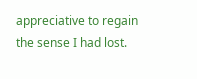appreciative to regain the sense I had lost.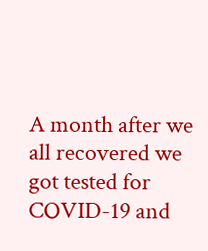A month after we all recovered we got tested for COVID-19 and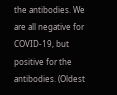the antibodies. We are all negative for COVID-19, but positive for the antibodies. (Oldest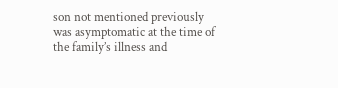son not mentioned previously was asymptomatic at the time of the family’s illness and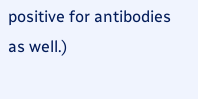positive for antibodies as well.)